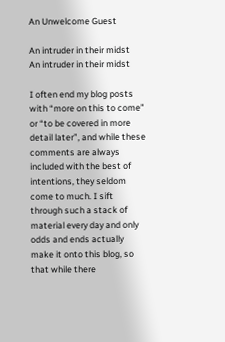An Unwelcome Guest

An intruder in their midst
An intruder in their midst

I often end my blog posts with “more on this to come” or “to be covered in more detail later”, and while these comments are always included with the best of intentions, they seldom come to much. I sift through such a stack of material every day and only odds and ends actually make it onto this blog, so that while there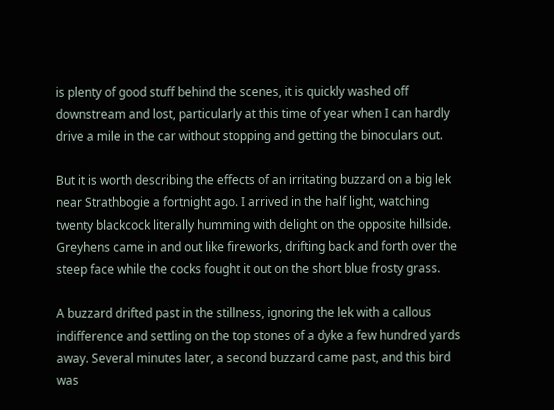is plenty of good stuff behind the scenes, it is quickly washed off downstream and lost, particularly at this time of year when I can hardly drive a mile in the car without stopping and getting the binoculars out.

But it is worth describing the effects of an irritating buzzard on a big lek near Strathbogie a fortnight ago. I arrived in the half light, watching twenty blackcock literally humming with delight on the opposite hillside. Greyhens came in and out like fireworks, drifting back and forth over the steep face while the cocks fought it out on the short blue frosty grass.

A buzzard drifted past in the stillness, ignoring the lek with a callous indifference and settling on the top stones of a dyke a few hundred yards away. Several minutes later, a second buzzard came past, and this bird was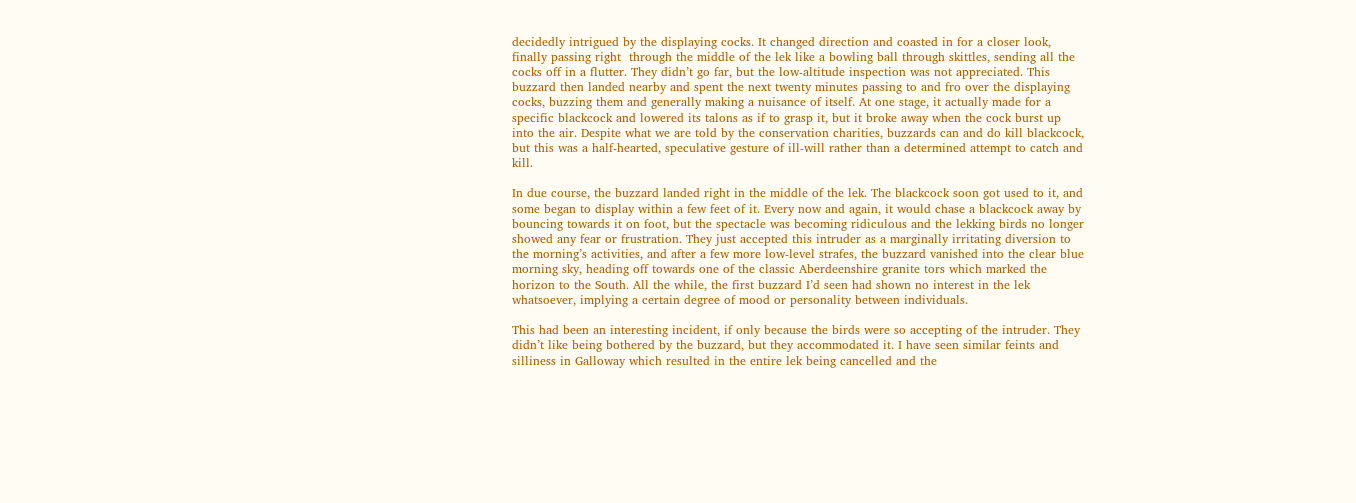decidedly intrigued by the displaying cocks. It changed direction and coasted in for a closer look, finally passing right  through the middle of the lek like a bowling ball through skittles, sending all the cocks off in a flutter. They didn’t go far, but the low-altitude inspection was not appreciated. This buzzard then landed nearby and spent the next twenty minutes passing to and fro over the displaying cocks, buzzing them and generally making a nuisance of itself. At one stage, it actually made for a specific blackcock and lowered its talons as if to grasp it, but it broke away when the cock burst up into the air. Despite what we are told by the conservation charities, buzzards can and do kill blackcock, but this was a half-hearted, speculative gesture of ill-will rather than a determined attempt to catch and kill.

In due course, the buzzard landed right in the middle of the lek. The blackcock soon got used to it, and some began to display within a few feet of it. Every now and again, it would chase a blackcock away by bouncing towards it on foot, but the spectacle was becoming ridiculous and the lekking birds no longer showed any fear or frustration. They just accepted this intruder as a marginally irritating diversion to the morning’s activities, and after a few more low-level strafes, the buzzard vanished into the clear blue morning sky, heading off towards one of the classic Aberdeenshire granite tors which marked the horizon to the South. All the while, the first buzzard I’d seen had shown no interest in the lek whatsoever, implying a certain degree of mood or personality between individuals.

This had been an interesting incident, if only because the birds were so accepting of the intruder. They didn’t like being bothered by the buzzard, but they accommodated it. I have seen similar feints and silliness in Galloway which resulted in the entire lek being cancelled and the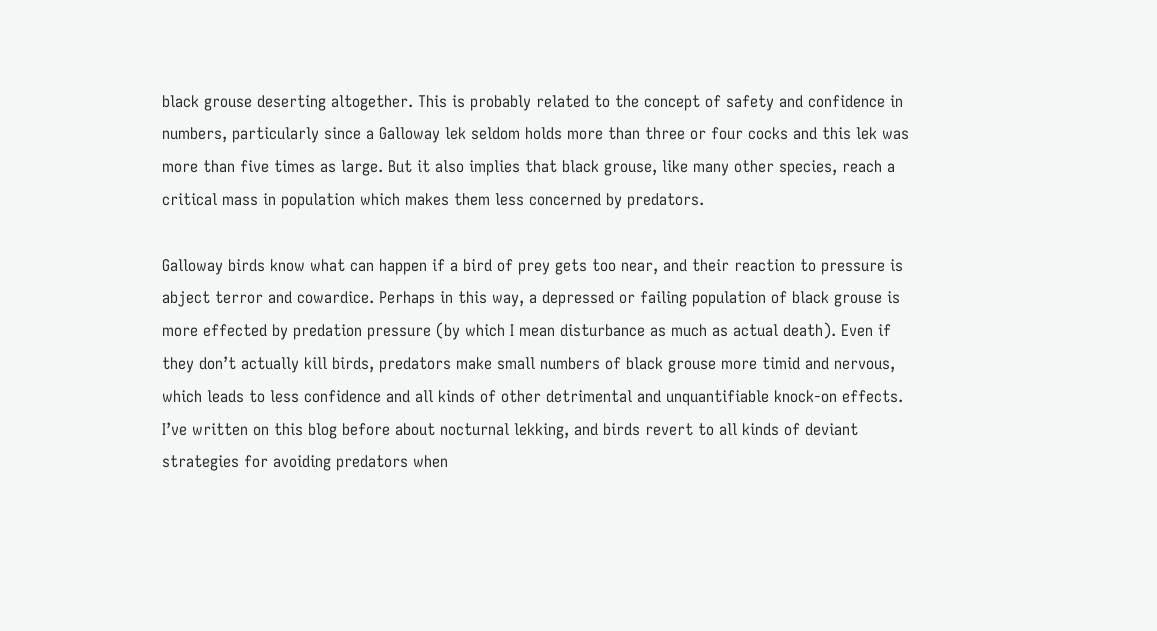black grouse deserting altogether. This is probably related to the concept of safety and confidence in numbers, particularly since a Galloway lek seldom holds more than three or four cocks and this lek was more than five times as large. But it also implies that black grouse, like many other species, reach a critical mass in population which makes them less concerned by predators.

Galloway birds know what can happen if a bird of prey gets too near, and their reaction to pressure is abject terror and cowardice. Perhaps in this way, a depressed or failing population of black grouse is more effected by predation pressure (by which I mean disturbance as much as actual death). Even if they don’t actually kill birds, predators make small numbers of black grouse more timid and nervous, which leads to less confidence and all kinds of other detrimental and unquantifiable knock-on effects. I’ve written on this blog before about nocturnal lekking, and birds revert to all kinds of deviant strategies for avoiding predators when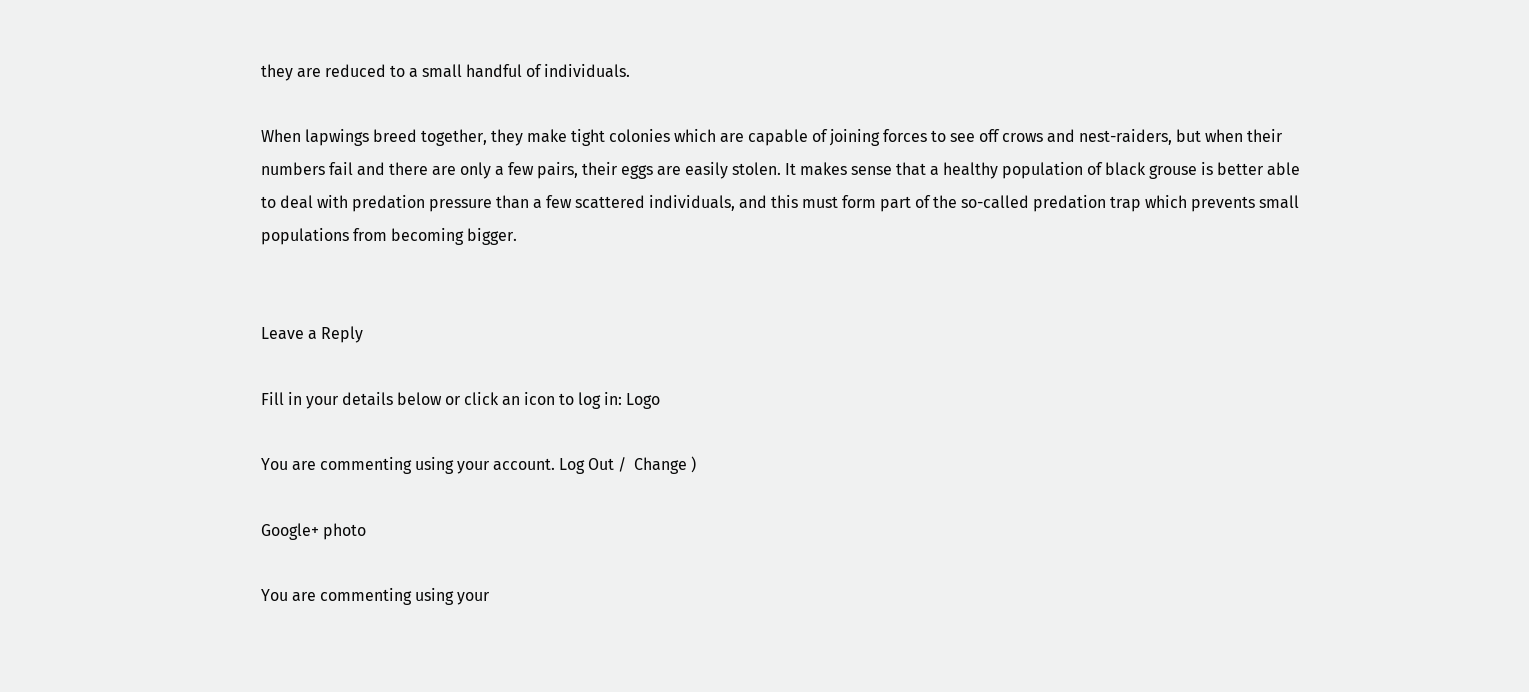they are reduced to a small handful of individuals.

When lapwings breed together, they make tight colonies which are capable of joining forces to see off crows and nest-raiders, but when their numbers fail and there are only a few pairs, their eggs are easily stolen. It makes sense that a healthy population of black grouse is better able to deal with predation pressure than a few scattered individuals, and this must form part of the so-called predation trap which prevents small populations from becoming bigger.


Leave a Reply

Fill in your details below or click an icon to log in: Logo

You are commenting using your account. Log Out /  Change )

Google+ photo

You are commenting using your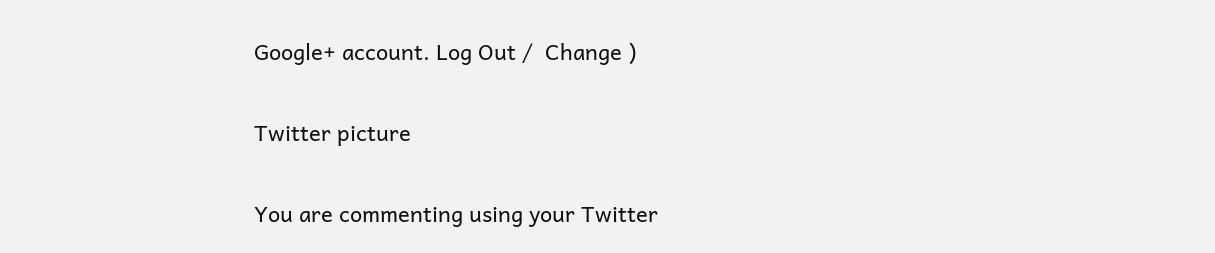Google+ account. Log Out /  Change )

Twitter picture

You are commenting using your Twitter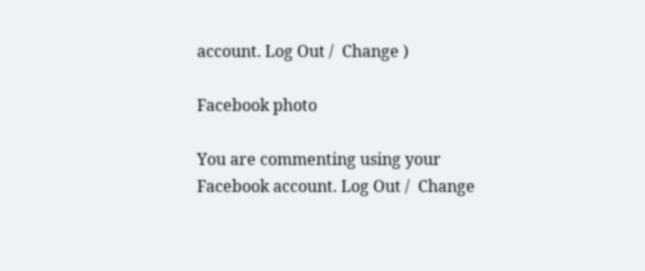account. Log Out /  Change )

Facebook photo

You are commenting using your Facebook account. Log Out /  Change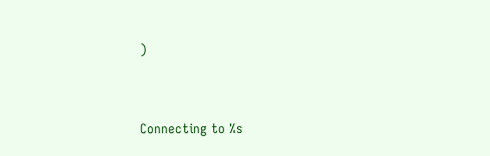)


Connecting to %s